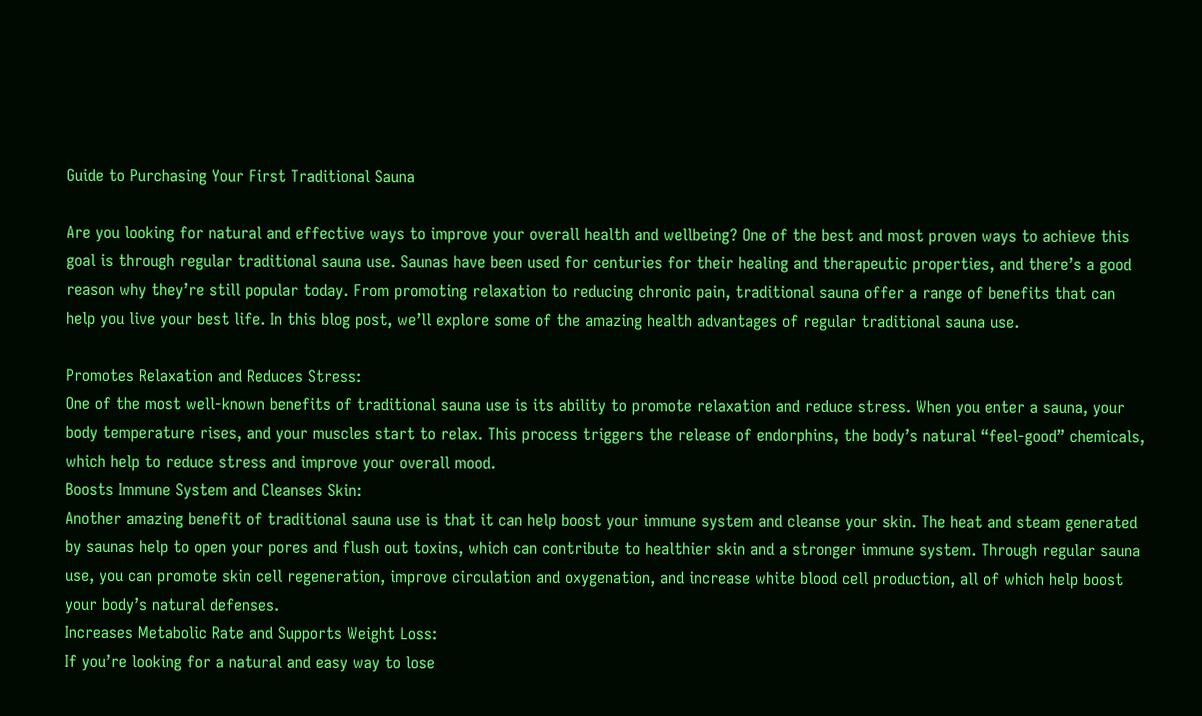Guide to Purchasing Your First Traditional Sauna

Are you looking for natural and effective ways to improve your overall health and wellbeing? One of the best and most proven ways to achieve this goal is through regular traditional sauna use. Saunas have been used for centuries for their healing and therapeutic properties, and there’s a good reason why they’re still popular today. From promoting relaxation to reducing chronic pain, traditional sauna offer a range of benefits that can help you live your best life. In this blog post, we’ll explore some of the amazing health advantages of regular traditional sauna use.

Promotes Relaxation and Reduces Stress:
One of the most well-known benefits of traditional sauna use is its ability to promote relaxation and reduce stress. When you enter a sauna, your body temperature rises, and your muscles start to relax. This process triggers the release of endorphins, the body’s natural “feel-good” chemicals, which help to reduce stress and improve your overall mood.
Boosts Immune System and Cleanses Skin:
Another amazing benefit of traditional sauna use is that it can help boost your immune system and cleanse your skin. The heat and steam generated by saunas help to open your pores and flush out toxins, which can contribute to healthier skin and a stronger immune system. Through regular sauna use, you can promote skin cell regeneration, improve circulation and oxygenation, and increase white blood cell production, all of which help boost your body’s natural defenses.
Increases Metabolic Rate and Supports Weight Loss:
If you’re looking for a natural and easy way to lose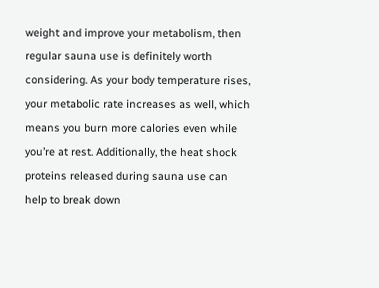weight and improve your metabolism, then regular sauna use is definitely worth considering. As your body temperature rises, your metabolic rate increases as well, which means you burn more calories even while you’re at rest. Additionally, the heat shock proteins released during sauna use can help to break down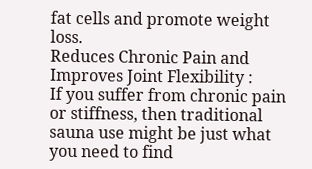fat cells and promote weight loss.
Reduces Chronic Pain and Improves Joint Flexibility :
If you suffer from chronic pain or stiffness, then traditional sauna use might be just what you need to find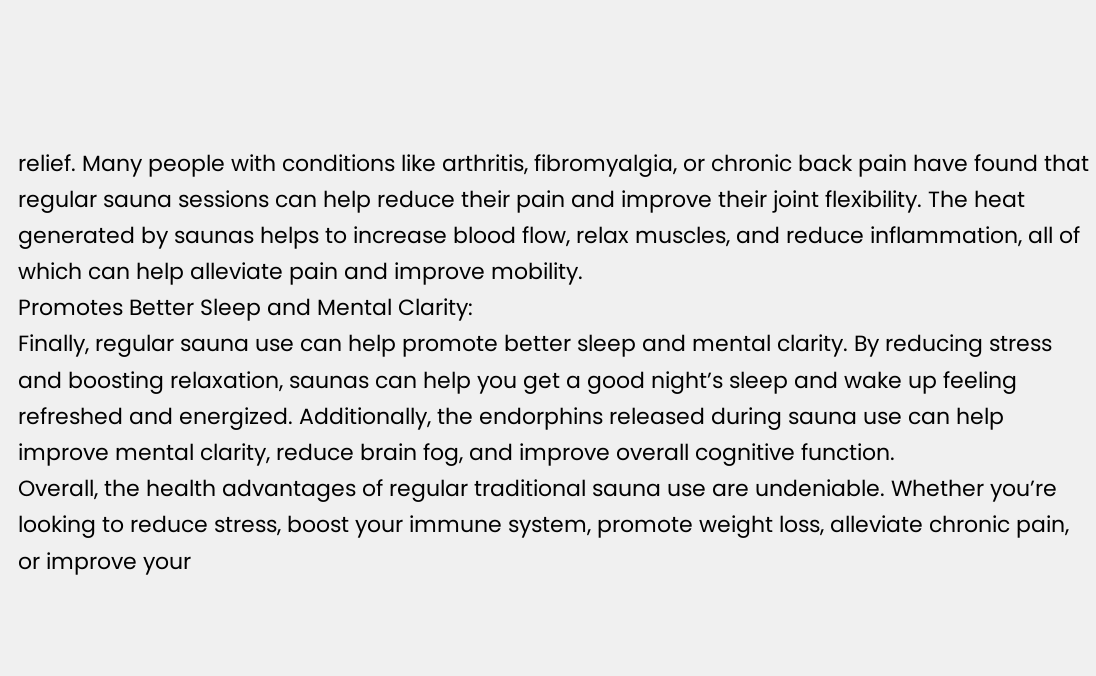relief. Many people with conditions like arthritis, fibromyalgia, or chronic back pain have found that regular sauna sessions can help reduce their pain and improve their joint flexibility. The heat generated by saunas helps to increase blood flow, relax muscles, and reduce inflammation, all of which can help alleviate pain and improve mobility.
Promotes Better Sleep and Mental Clarity:
Finally, regular sauna use can help promote better sleep and mental clarity. By reducing stress and boosting relaxation, saunas can help you get a good night’s sleep and wake up feeling refreshed and energized. Additionally, the endorphins released during sauna use can help improve mental clarity, reduce brain fog, and improve overall cognitive function.
Overall, the health advantages of regular traditional sauna use are undeniable. Whether you’re looking to reduce stress, boost your immune system, promote weight loss, alleviate chronic pain, or improve your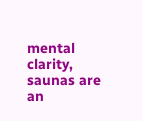mental clarity, saunas are an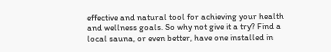effective and natural tool for achieving your health and wellness goals. So why not give it a try? Find a local sauna, or even better, have one installed in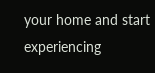your home and start experiencing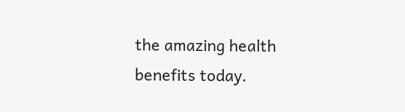the amazing health benefits today.